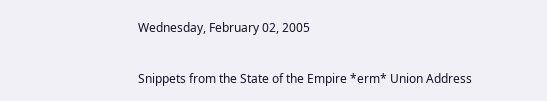Wednesday, February 02, 2005

Snippets from the State of the Empire *erm* Union Address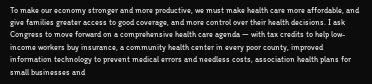To make our economy stronger and more productive, we must make health care more affordable, and give families greater access to good coverage, and more control over their health decisions. I ask Congress to move forward on a comprehensive health care agenda — with tax credits to help low-income workers buy insurance, a community health center in every poor county, improved information technology to prevent medical errors and needless costs, association health plans for small businesses and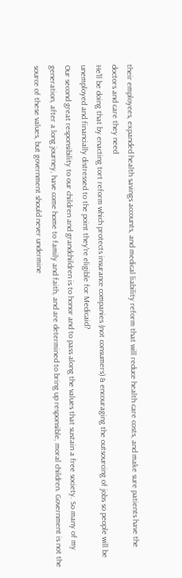their employees, expanded health savings accounts, and medical liability reform that will reduce health care costs, and make sure patients have the doctors and care they need
He'll be doing that by enacting tort reform which protects insurance companies (not consumers) & encouraging the outsourcing of jobs so people will be unemployed and financially distressed to the point they're eligible for Medicaid?
Our second great responsibility to our children and grandchildren is to honor and to pass along the values that sustain a free society. So many of my generation, after a long journey, have come home to family and faith, and are determined to bring up responsible, moral children. Government is not the source of these values, but government should never undermine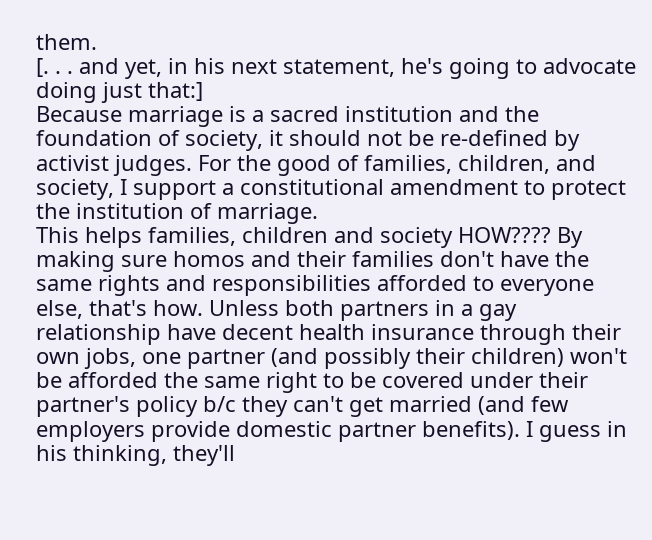them.
[. . . and yet, in his next statement, he's going to advocate doing just that:]
Because marriage is a sacred institution and the foundation of society, it should not be re-defined by activist judges. For the good of families, children, and society, I support a constitutional amendment to protect the institution of marriage.
This helps families, children and society HOW???? By making sure homos and their families don't have the same rights and responsibilities afforded to everyone else, that's how. Unless both partners in a gay relationship have decent health insurance through their own jobs, one partner (and possibly their children) won't be afforded the same right to be covered under their partner's policy b/c they can't get married (and few employers provide domestic partner benefits). I guess in his thinking, they'll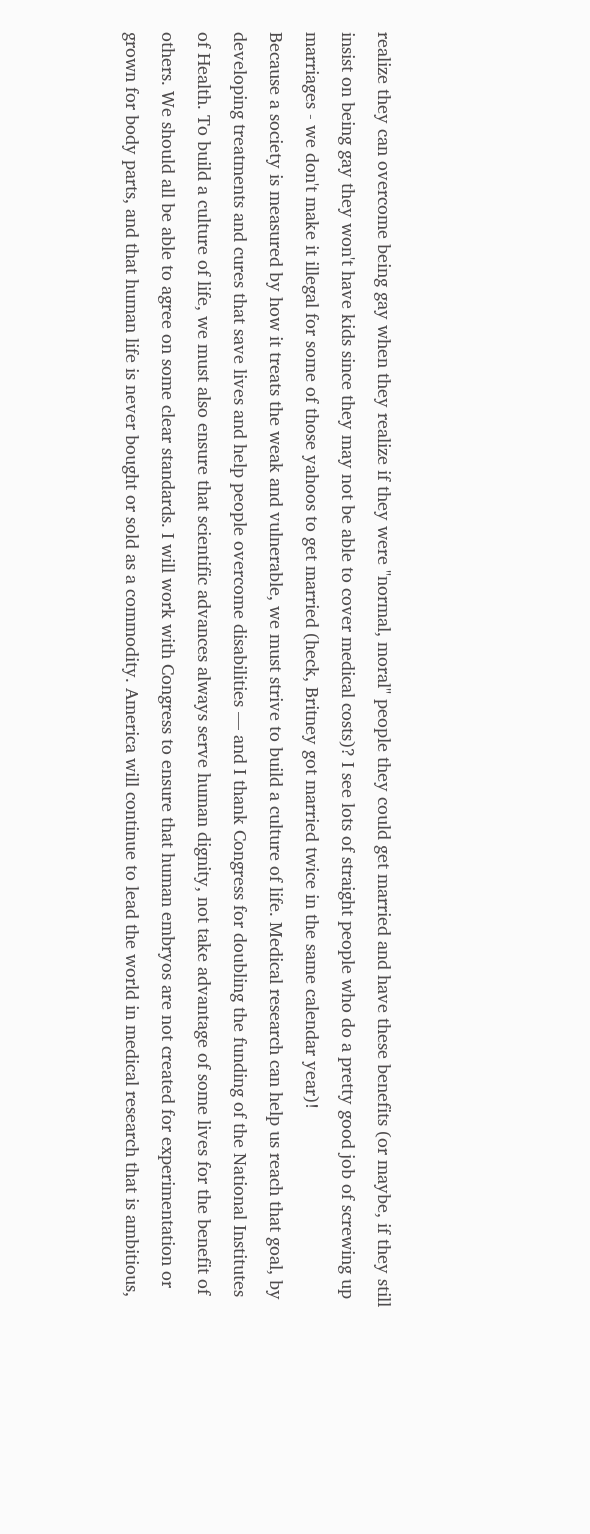realize they can overcome being gay when they realize if they were "normal, moral" people they could get married and have these benefits (or maybe, if they still insist on being gay they won't have kids since they may not be able to cover medical costs)? I see lots of straight people who do a pretty good job of screwing up marriages - we don't make it illegal for some of those yahoos to get married (heck, Britney got married twice in the same calendar year)!
Because a society is measured by how it treats the weak and vulnerable, we must strive to build a culture of life. Medical research can help us reach that goal, by developing treatments and cures that save lives and help people overcome disabilities — and I thank Congress for doubling the funding of the National Institutes of Health. To build a culture of life, we must also ensure that scientific advances always serve human dignity, not take advantage of some lives for the benefit of others. We should all be able to agree on some clear standards. I will work with Congress to ensure that human embryos are not created for experimentation or grown for body parts, and that human life is never bought or sold as a commodity. America will continue to lead the world in medical research that is ambitious,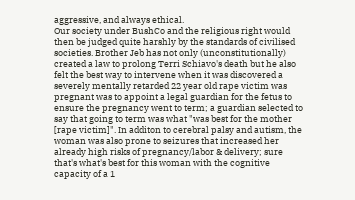aggressive, and always ethical.
Our society under BushCo and the religious right would then be judged quite harshly by the standards of civilised societies. Brother Jeb has not only (unconstitutionally) created a law to prolong Terri Schiavo's death but he also felt the best way to intervene when it was discovered a severely mentally retarded 22 year old rape victim was pregnant was to appoint a legal guardian for the fetus to ensure the pregnancy went to term; a guardian selected to say that going to term was what "was best for the mother [rape victim]". In additon to cerebral palsy and autism, the woman was also prone to seizures that increased her already high risks of pregnancy/labor & delivery; sure that's what's best for this woman with the cognitive capacity of a 1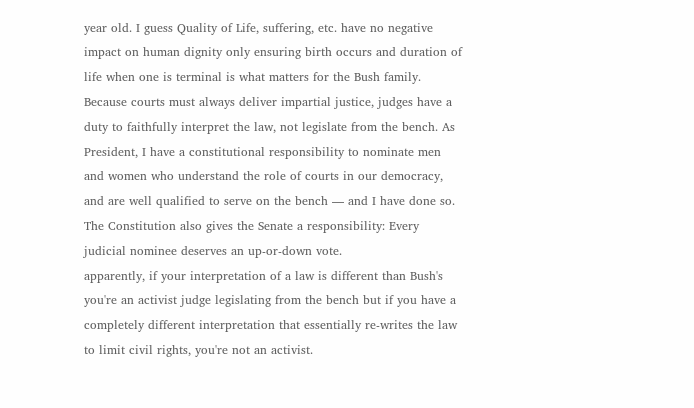year old. I guess Quality of Life, suffering, etc. have no negative impact on human dignity only ensuring birth occurs and duration of life when one is terminal is what matters for the Bush family.
Because courts must always deliver impartial justice, judges have a duty to faithfully interpret the law, not legislate from the bench. As President, I have a constitutional responsibility to nominate men and women who understand the role of courts in our democracy, and are well qualified to serve on the bench — and I have done so. The Constitution also gives the Senate a responsibility: Every judicial nominee deserves an up-or-down vote.
apparently, if your interpretation of a law is different than Bush's you're an activist judge legislating from the bench but if you have a completely different interpretation that essentially re-writes the law to limit civil rights, you're not an activist.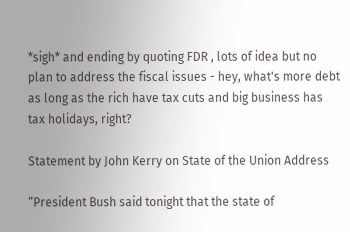*sigh* and ending by quoting FDR , lots of idea but no plan to address the fiscal issues - hey, what's more debt as long as the rich have tax cuts and big business has tax holidays, right?

Statement by John Kerry on State of the Union Address

“President Bush said tonight that the state of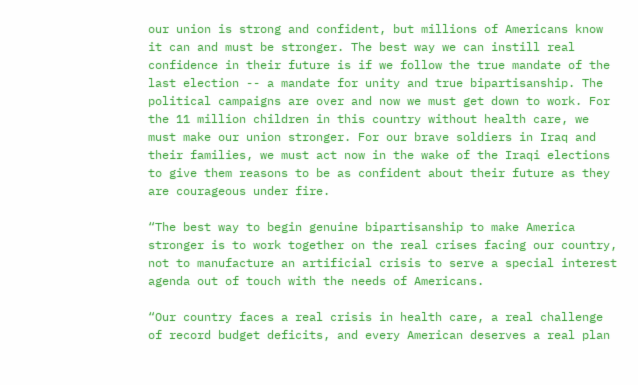our union is strong and confident, but millions of Americans know it can and must be stronger. The best way we can instill real confidence in their future is if we follow the true mandate of the last election -- a mandate for unity and true bipartisanship. The political campaigns are over and now we must get down to work. For the 11 million children in this country without health care, we must make our union stronger. For our brave soldiers in Iraq and their families, we must act now in the wake of the Iraqi elections to give them reasons to be as confident about their future as they are courageous under fire.

“The best way to begin genuine bipartisanship to make America stronger is to work together on the real crises facing our country, not to manufacture an artificial crisis to serve a special interest agenda out of touch with the needs of Americans.

“Our country faces a real crisis in health care, a real challenge of record budget deficits, and every American deserves a real plan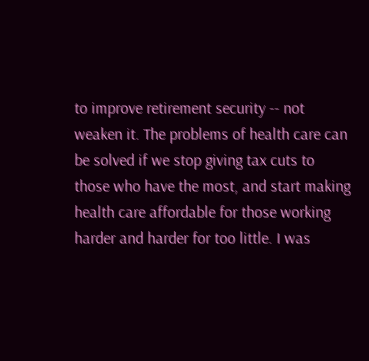to improve retirement security -- not weaken it. The problems of health care can be solved if we stop giving tax cuts to those who have the most, and start making health care affordable for those working harder and harder for too little. I was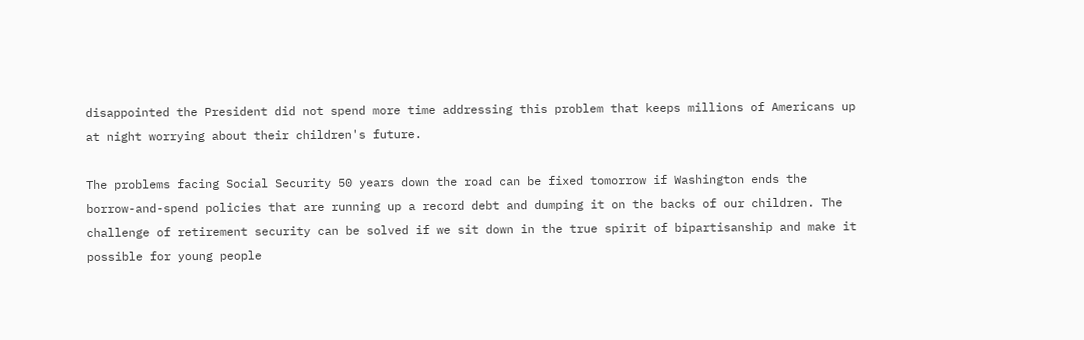disappointed the President did not spend more time addressing this problem that keeps millions of Americans up at night worrying about their children's future.

The problems facing Social Security 50 years down the road can be fixed tomorrow if Washington ends the borrow-and-spend policies that are running up a record debt and dumping it on the backs of our children. The challenge of retirement security can be solved if we sit down in the true spirit of bipartisanship and make it possible for young people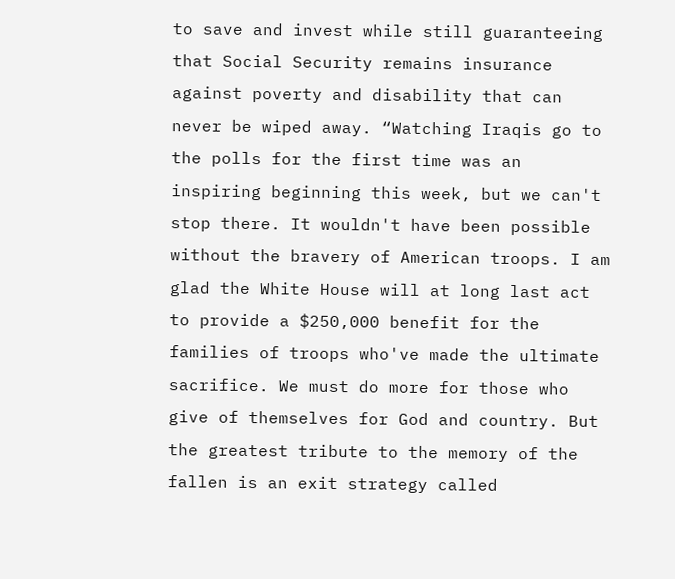to save and invest while still guaranteeing that Social Security remains insurance against poverty and disability that can never be wiped away. “Watching Iraqis go to the polls for the first time was an inspiring beginning this week, but we can't stop there. It wouldn't have been possible without the bravery of American troops. I am glad the White House will at long last act to provide a $250,000 benefit for the families of troops who've made the ultimate sacrifice. We must do more for those who give of themselves for God and country. But the greatest tribute to the memory of the fallen is an exit strategy called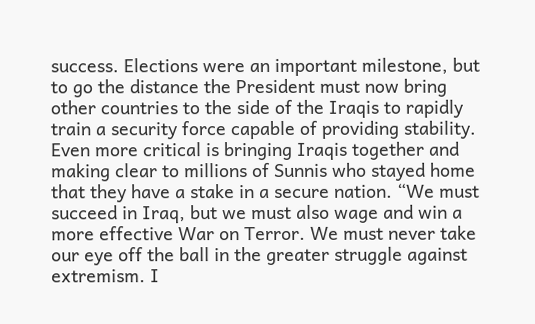success. Elections were an important milestone, but to go the distance the President must now bring other countries to the side of the Iraqis to rapidly train a security force capable of providing stability. Even more critical is bringing Iraqis together and making clear to millions of Sunnis who stayed home that they have a stake in a secure nation. “We must succeed in Iraq, but we must also wage and win a more effective War on Terror. We must never take our eye off the ball in the greater struggle against extremism. I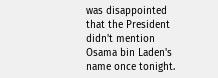was disappointed that the President didn't mention Osama bin Laden's name once tonight.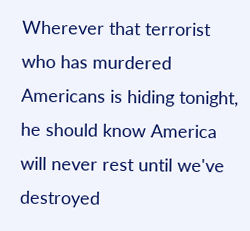Wherever that terrorist who has murdered Americans is hiding tonight, he should know America will never rest until we've destroyed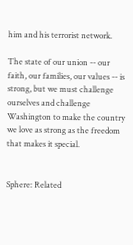him and his terrorist network.

The state of our union -- our faith, our families, our values -- is strong, but we must challenge ourselves and challenge Washington to make the country we love as strong as the freedom that makes it special.


Sphere: Related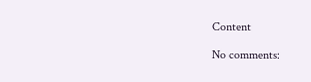Content

No comments: